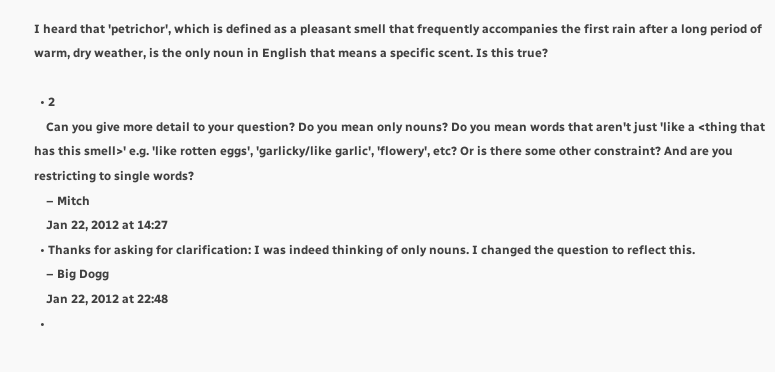I heard that 'petrichor', which is defined as a pleasant smell that frequently accompanies the first rain after a long period of warm, dry weather, is the only noun in English that means a specific scent. Is this true?

  • 2
    Can you give more detail to your question? Do you mean only nouns? Do you mean words that aren't just 'like a <thing that has this smell>' e.g. 'like rotten eggs', 'garlicky/like garlic', 'flowery', etc? Or is there some other constraint? And are you restricting to single words?
    – Mitch
    Jan 22, 2012 at 14:27
  • Thanks for asking for clarification: I was indeed thinking of only nouns. I changed the question to reflect this.
    – Big Dogg
    Jan 22, 2012 at 22:48
  •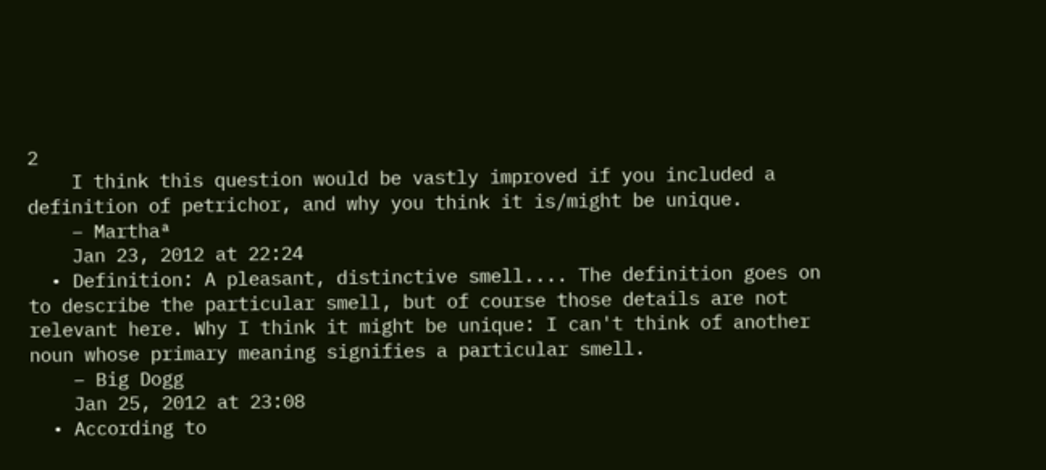2
    I think this question would be vastly improved if you included a definition of petrichor, and why you think it is/might be unique.
    – Marthaª
    Jan 23, 2012 at 22:24
  • Definition: A pleasant, distinctive smell.... The definition goes on to describe the particular smell, but of course those details are not relevant here. Why I think it might be unique: I can't think of another noun whose primary meaning signifies a particular smell.
    – Big Dogg
    Jan 25, 2012 at 23:08
  • According to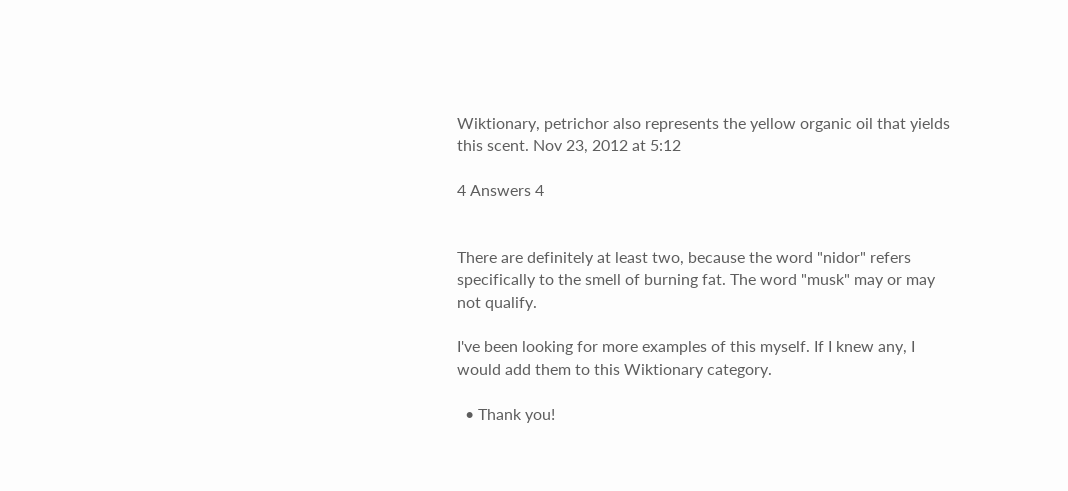Wiktionary, petrichor also represents the yellow organic oil that yields this scent. Nov 23, 2012 at 5:12

4 Answers 4


There are definitely at least two, because the word "nidor" refers specifically to the smell of burning fat. The word "musk" may or may not qualify.

I've been looking for more examples of this myself. If I knew any, I would add them to this Wiktionary category.

  • Thank you!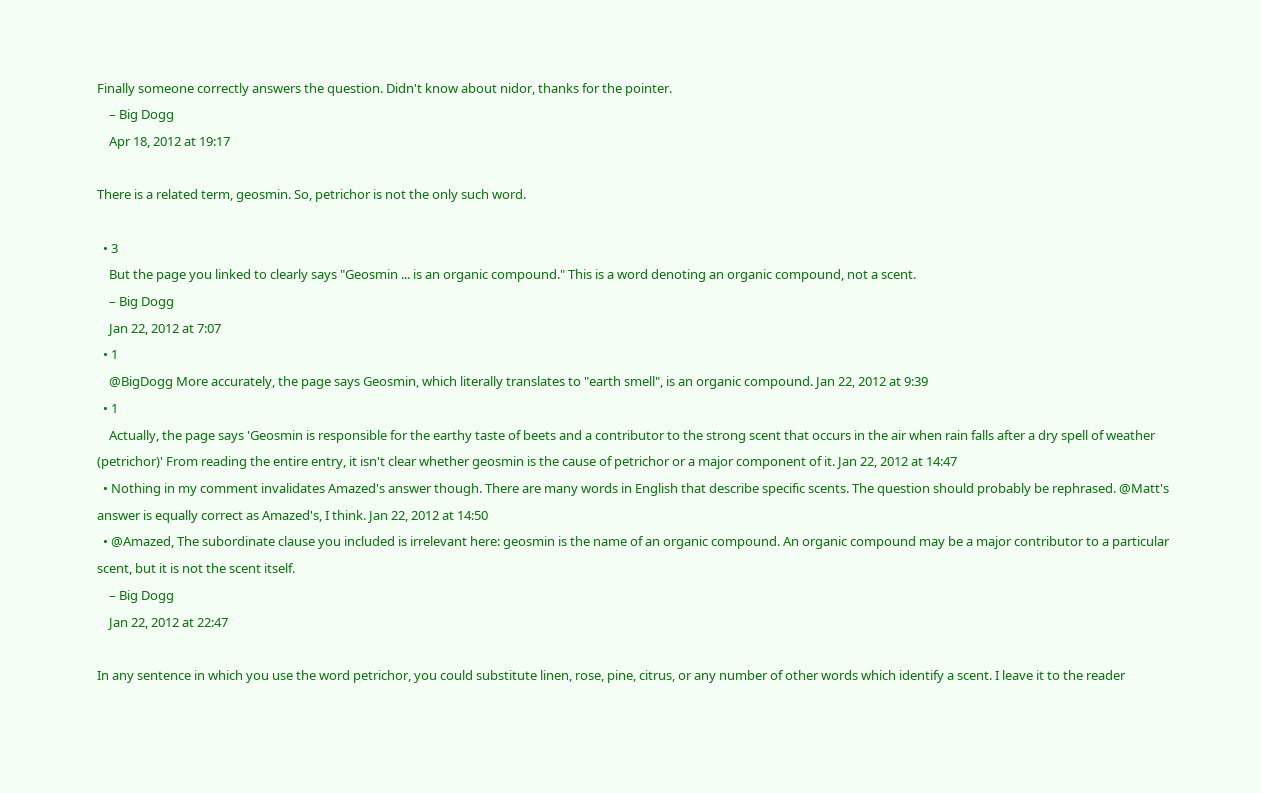Finally someone correctly answers the question. Didn't know about nidor, thanks for the pointer.
    – Big Dogg
    Apr 18, 2012 at 19:17

There is a related term, geosmin. So, petrichor is not the only such word.

  • 3
    But the page you linked to clearly says "Geosmin ... is an organic compound." This is a word denoting an organic compound, not a scent.
    – Big Dogg
    Jan 22, 2012 at 7:07
  • 1
    @BigDogg More accurately, the page says Geosmin, which literally translates to "earth smell", is an organic compound. Jan 22, 2012 at 9:39
  • 1
    Actually, the page says 'Geosmin is responsible for the earthy taste of beets and a contributor to the strong scent that occurs in the air when rain falls after a dry spell of weather (petrichor)' From reading the entire entry, it isn't clear whether geosmin is the cause of petrichor or a major component of it. Jan 22, 2012 at 14:47
  • Nothing in my comment invalidates Amazed's answer though. There are many words in English that describe specific scents. The question should probably be rephrased. @Matt's answer is equally correct as Amazed's, I think. Jan 22, 2012 at 14:50
  • @Amazed, The subordinate clause you included is irrelevant here: geosmin is the name of an organic compound. An organic compound may be a major contributor to a particular scent, but it is not the scent itself.
    – Big Dogg
    Jan 22, 2012 at 22:47

In any sentence in which you use the word petrichor, you could substitute linen, rose, pine, citrus, or any number of other words which identify a scent. I leave it to the reader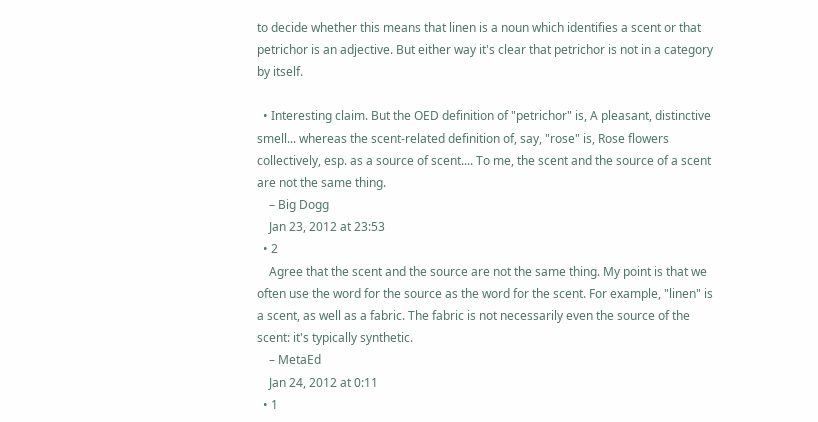to decide whether this means that linen is a noun which identifies a scent or that petrichor is an adjective. But either way it's clear that petrichor is not in a category by itself.

  • Interesting claim. But the OED definition of "petrichor" is, A pleasant, distinctive smell... whereas the scent-related definition of, say, "rose" is, Rose flowers collectively, esp. as a source of scent.... To me, the scent and the source of a scent are not the same thing.
    – Big Dogg
    Jan 23, 2012 at 23:53
  • 2
    Agree that the scent and the source are not the same thing. My point is that we often use the word for the source as the word for the scent. For example, "linen" is a scent, as well as a fabric. The fabric is not necessarily even the source of the scent: it's typically synthetic.
    – MetaEd
    Jan 24, 2012 at 0:11
  • 1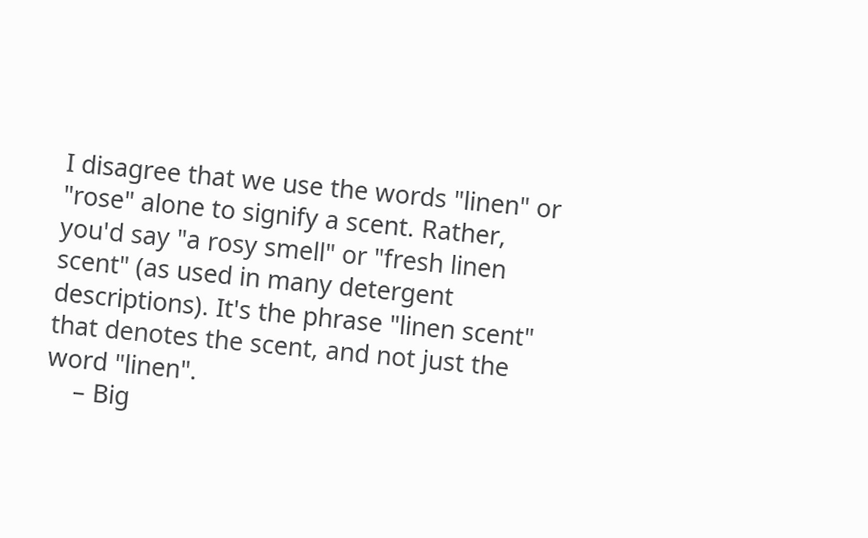I disagree that we use the words "linen" or "rose" alone to signify a scent. Rather, you'd say "a rosy smell" or "fresh linen scent" (as used in many detergent descriptions). It's the phrase "linen scent" that denotes the scent, and not just the word "linen".
    – Big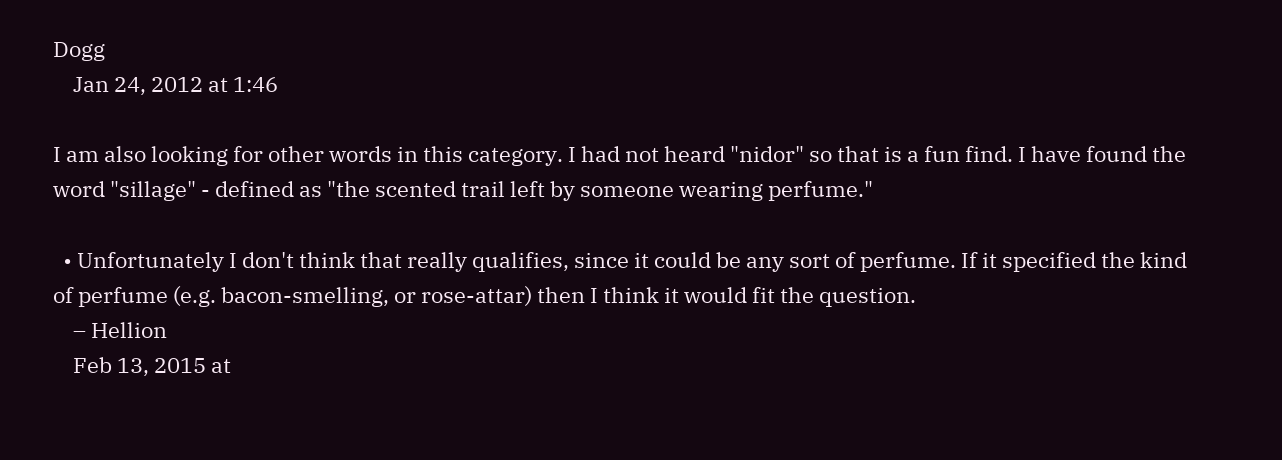Dogg
    Jan 24, 2012 at 1:46

I am also looking for other words in this category. I had not heard "nidor" so that is a fun find. I have found the word "sillage" - defined as "the scented trail left by someone wearing perfume."

  • Unfortunately I don't think that really qualifies, since it could be any sort of perfume. If it specified the kind of perfume (e.g. bacon-smelling, or rose-attar) then I think it would fit the question.
    – Hellion
    Feb 13, 2015 at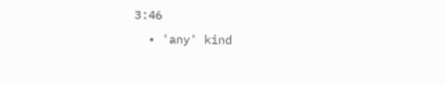3:46
  • 'any' kind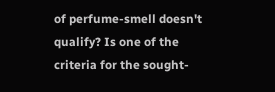of perfume-smell doesn't qualify? Is one of the criteria for the sought-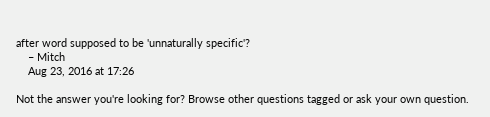after word supposed to be 'unnaturally specific'?
    – Mitch
    Aug 23, 2016 at 17:26

Not the answer you're looking for? Browse other questions tagged or ask your own question.